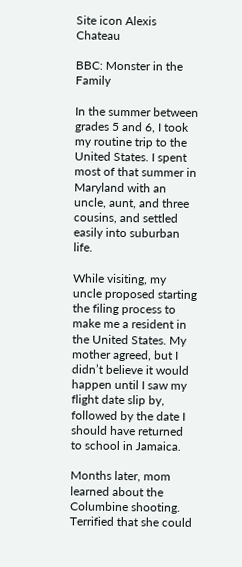Site icon Alexis Chateau

BBC: Monster in the Family

In the summer between grades 5 and 6, I took my routine trip to the United States. I spent most of that summer in Maryland with an uncle, aunt, and three cousins, and settled easily into suburban life.

While visiting, my uncle proposed starting the filing process to make me a resident in the United States. My mother agreed, but I didn’t believe it would happen until I saw my flight date slip by, followed by the date I should have returned to school in Jamaica.

Months later, mom learned about the Columbine shooting. Terrified that she could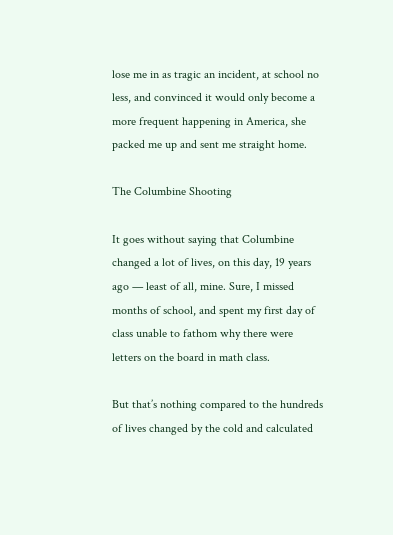lose me in as tragic an incident, at school no less, and convinced it would only become a more frequent happening in America, she packed me up and sent me straight home.

The Columbine Shooting

It goes without saying that Columbine changed a lot of lives, on this day, 19 years ago — least of all, mine. Sure, I missed months of school, and spent my first day of class unable to fathom why there were letters on the board in math class.

But that’s nothing compared to the hundreds of lives changed by the cold and calculated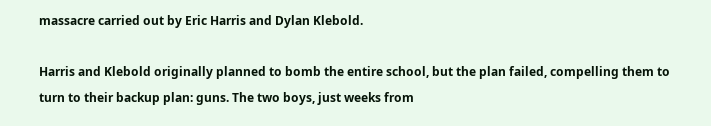massacre carried out by Eric Harris and Dylan Klebold.

Harris and Klebold originally planned to bomb the entire school, but the plan failed, compelling them to turn to their backup plan: guns. The two boys, just weeks from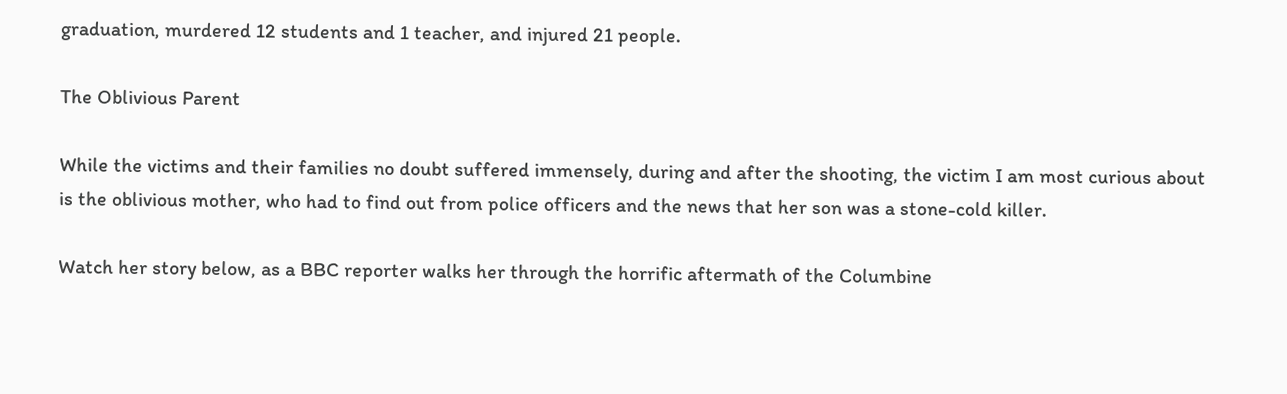graduation, murdered 12 students and 1 teacher, and injured 21 people.

The Oblivious Parent

While the victims and their families no doubt suffered immensely, during and after the shooting, the victim I am most curious about is the oblivious mother, who had to find out from police officers and the news that her son was a stone-cold killer.

Watch her story below, as a BBC reporter walks her through the horrific aftermath of the Columbine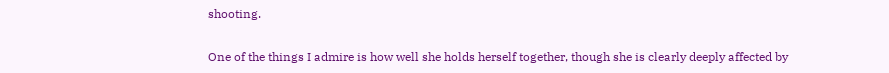shooting.

One of the things I admire is how well she holds herself together, though she is clearly deeply affected by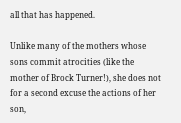all that has happened.

Unlike many of the mothers whose sons commit atrocities (like the mother of Brock Turner!), she does not for a second excuse the actions of her son,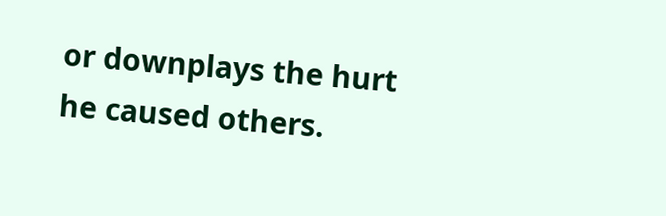or downplays the hurt he caused others.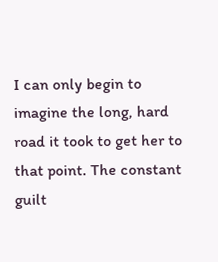I can only begin to imagine the long, hard road it took to get her to that point. The constant guilt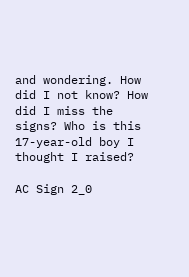and wondering. How did I not know? How did I miss the signs? Who is this 17-year-old boy I thought I raised?

AC Sign 2_0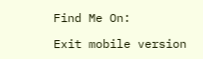Find Me On:

Exit mobile version